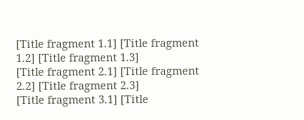[Title fragment 1.1] [Title fragment 1.2] [Title fragment 1.3]
[Title fragment 2.1] [Title fragment 2.2] [Title fragment 2.3]
[Title fragment 3.1] [Title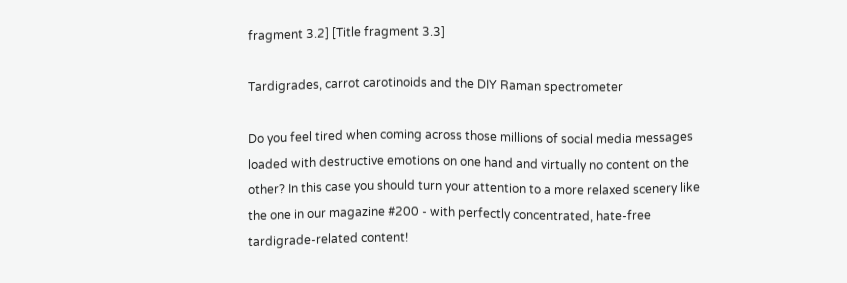fragment 3.2] [Title fragment 3.3]

Tardigrades, carrot carotinoids and the DIY Raman spectrometer

Do you feel tired when coming across those millions of social media messages loaded with destructive emotions on one hand and virtually no content on the other? In this case you should turn your attention to a more relaxed scenery like the one in our magazine #200 - with perfectly concentrated, hate-free tardigrade-related content!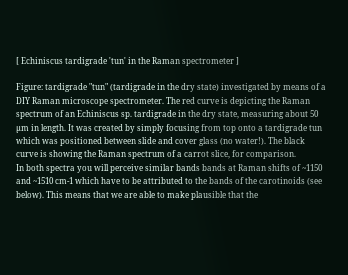[ Echiniscus tardigrade 'tun' in the Raman spectrometer ]

Figure: tardigrade "tun" (tardigrade in the dry state) investigated by means of a DIY Raman microscope spectrometer. The red curve is depicting the Raman spectrum of an Echiniscus sp. tardigrade in the dry state, measuring about 50 µm in length. It was created by simply focusing from top onto a tardigrade tun which was positioned between slide and cover glass (no water!). The black curve is showing the Raman spectrum of a carrot slice, for comparison.
In both spectra you will perceive similar bands bands at Raman shifts of ~1150 and ~1510 cm-1 which have to be attributed to the bands of the carotinoids (see below). This means that we are able to make plausible that the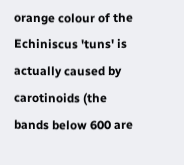orange colour of the Echiniscus 'tuns' is actually caused by carotinoids (the bands below 600 are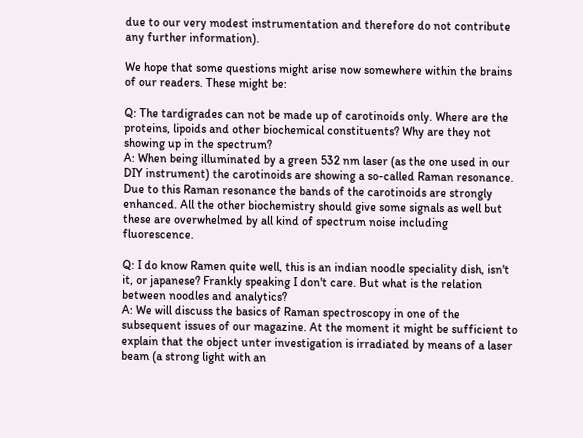due to our very modest instrumentation and therefore do not contribute any further information).

We hope that some questions might arise now somewhere within the brains of our readers. These might be:

Q: The tardigrades can not be made up of carotinoids only. Where are the proteins, lipoids and other biochemical constituents? Why are they not showing up in the spectrum?
A: When being illuminated by a green 532 nm laser (as the one used in our DIY instrument) the carotinoids are showing a so-called Raman resonance. Due to this Raman resonance the bands of the carotinoids are strongly enhanced. All the other biochemistry should give some signals as well but these are overwhelmed by all kind of spectrum noise including fluorescence.

Q: I do know Ramen quite well, this is an indian noodle speciality dish, isn't it, or japanese? Frankly speaking I don't care. But what is the relation between noodles and analytics?
A: We will discuss the basics of Raman spectroscopy in one of the subsequent issues of our magazine. At the moment it might be sufficient to explain that the object unter investigation is irradiated by means of a laser beam (a strong light with an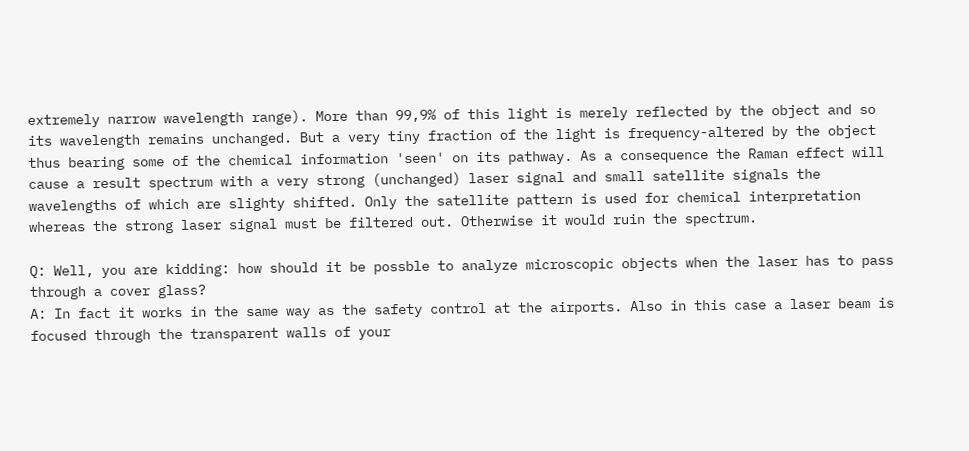extremely narrow wavelength range). More than 99,9% of this light is merely reflected by the object and so its wavelength remains unchanged. But a very tiny fraction of the light is frequency-altered by the object thus bearing some of the chemical information 'seen' on its pathway. As a consequence the Raman effect will cause a result spectrum with a very strong (unchanged) laser signal and small satellite signals the wavelengths of which are slighty shifted. Only the satellite pattern is used for chemical interpretation whereas the strong laser signal must be filtered out. Otherwise it would ruin the spectrum.

Q: Well, you are kidding: how should it be possble to analyze microscopic objects when the laser has to pass through a cover glass?
A: In fact it works in the same way as the safety control at the airports. Also in this case a laser beam is focused through the transparent walls of your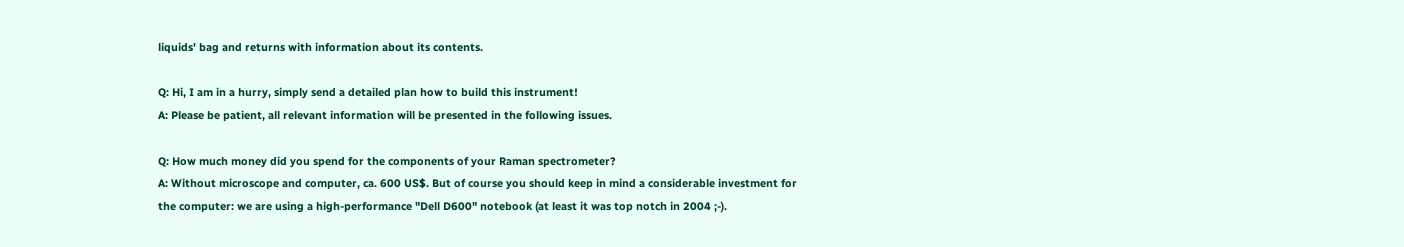liquids' bag and returns with information about its contents.

Q: Hi, I am in a hurry, simply send a detailed plan how to build this instrument!
A: Please be patient, all relevant information will be presented in the following issues.

Q: How much money did you spend for the components of your Raman spectrometer?
A: Without microscope and computer, ca. 600 US$. But of course you should keep in mind a considerable investment for the computer: we are using a high-performance "Dell D600" notebook (at least it was top notch in 2004 ;-).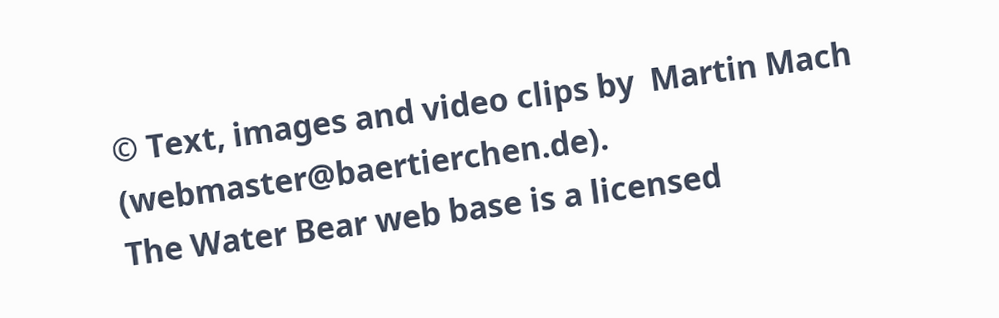© Text, images and video clips by  Martin Mach  (webmaster@baertierchen.de).
The Water Bear web base is a licensed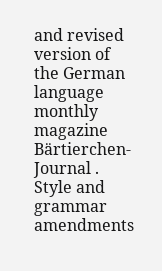and revised version of the German language monthly magazine  Bärtierchen-Journal . Style and grammar amendments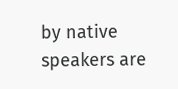by native speakers are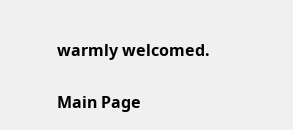warmly welcomed.

Main Page